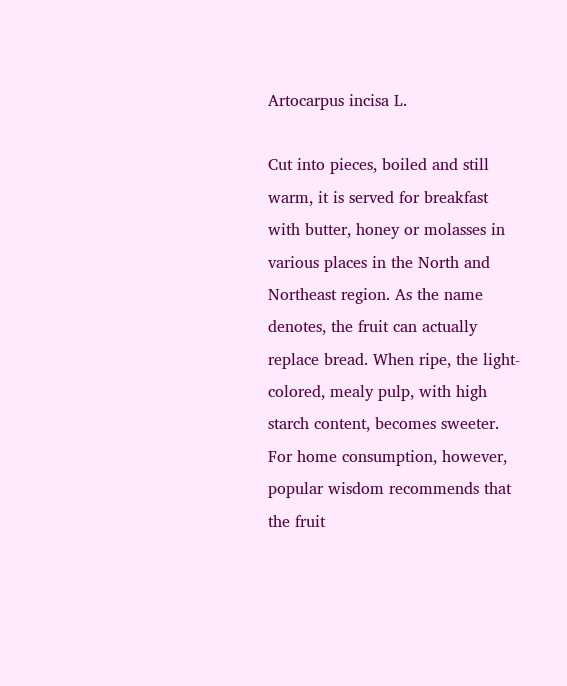Artocarpus incisa L.

Cut into pieces, boiled and still warm, it is served for breakfast with butter, honey or molasses in various places in the North and Northeast region. As the name denotes, the fruit can actually replace bread. When ripe, the light-colored, mealy pulp, with high starch content, becomes sweeter. For home consumption, however, popular wisdom recommends that the fruit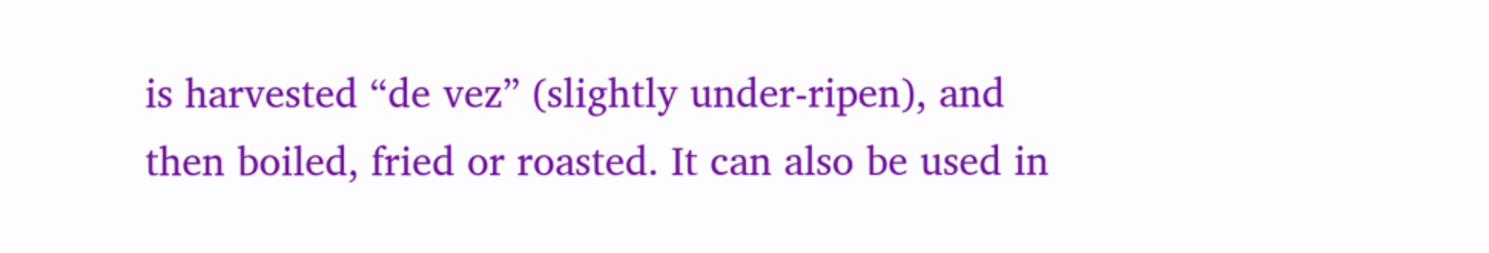is harvested “de vez” (slightly under-ripen), and then boiled, fried or roasted. It can also be used in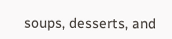soups, desserts, and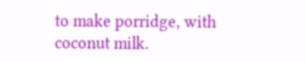to make porridge, with coconut milk.